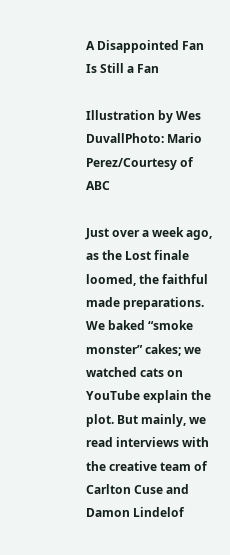A Disappointed Fan Is Still a Fan

Illustration by Wes DuvallPhoto: Mario Perez/Courtesy of ABC

Just over a week ago, as the Lost finale loomed, the faithful made preparations. We baked “smoke monster” cakes; we watched cats on YouTube explain the plot. But mainly, we read interviews with the creative team of Carlton Cuse and Damon Lindelof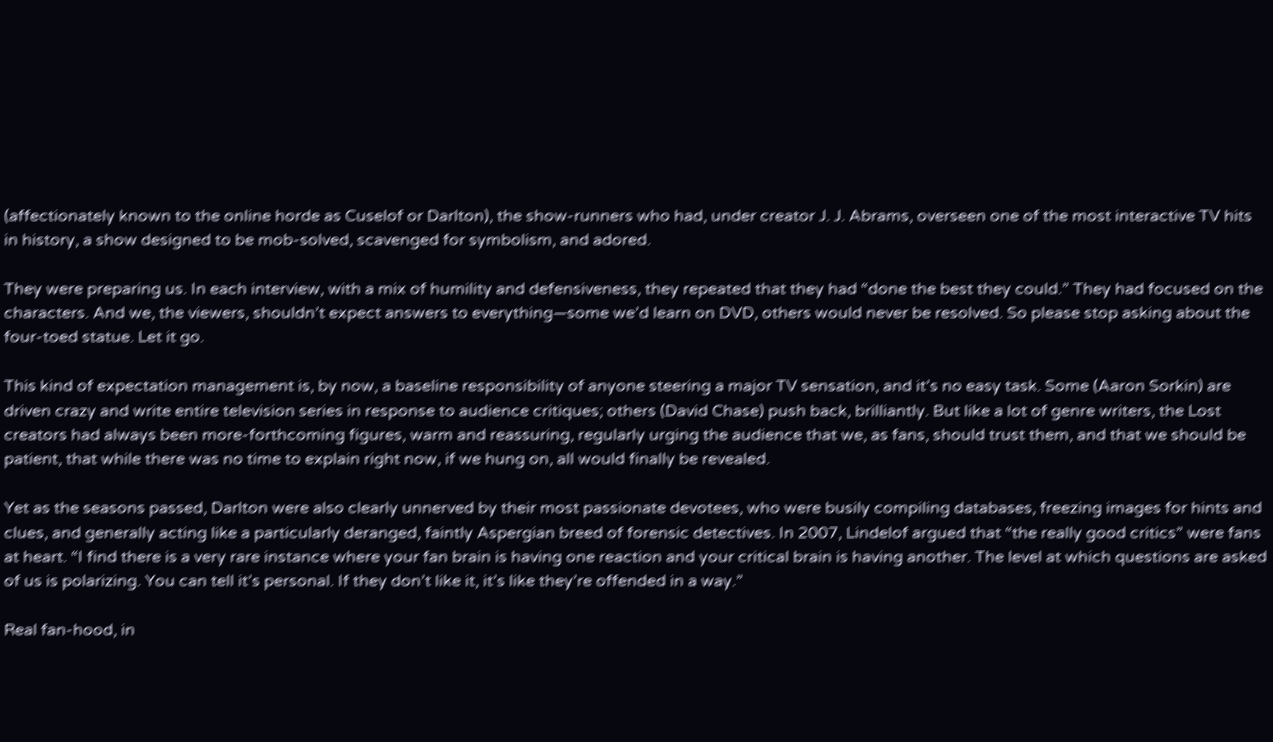(affectionately known to the online horde as Cuselof or Darlton), the show-runners who had, under creator J. J. Abrams, overseen one of the most interactive TV hits in history, a show designed to be mob-solved, scavenged for symbolism, and adored.

They were preparing us. In each interview, with a mix of humility and defensiveness, they repeated that they had “done the best they could.” They had focused on the characters. And we, the viewers, shouldn’t expect answers to everything—some we’d learn on DVD, others would never be resolved. So please stop asking about the four-toed statue. Let it go.

This kind of expectation management is, by now, a baseline responsibility of anyone steering a major TV sensation, and it’s no easy task. Some (Aaron Sorkin) are driven crazy and write entire television series in response to audience critiques; others (David Chase) push back, brilliantly. But like a lot of genre writers, the Lost creators had always been more-forthcoming figures, warm and reassuring, regularly urging the audience that we, as fans, should trust them, and that we should be patient, that while there was no time to explain right now, if we hung on, all would finally be revealed.

Yet as the seasons passed, Darlton were also clearly unnerved by their most passionate devotees, who were busily compiling databases, freezing images for hints and clues, and generally acting like a particularly deranged, faintly Aspergian breed of forensic detectives. In 2007, Lindelof argued that “the really good critics” were fans at heart. “I find there is a very rare instance where your fan brain is having one reaction and your critical brain is having another. The level at which questions are asked of us is polarizing. You can tell it’s personal. If they don’t like it, it’s like they’re offended in a way.”

Real fan-hood, in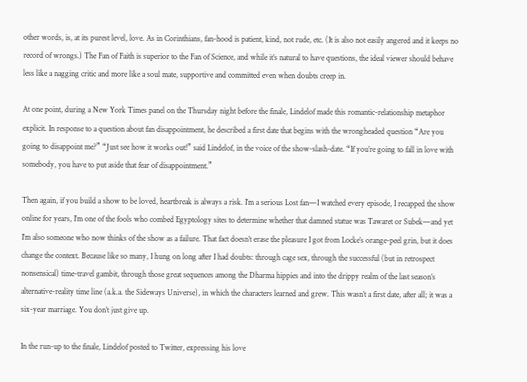other words, is, at its purest level, love. As in Corinthians, fan-hood is patient, kind, not rude, etc. (It is also not easily angered and it keeps no record of wrongs.) The Fan of Faith is superior to the Fan of Science, and while it’s natural to have questions, the ideal viewer should behave less like a nagging critic and more like a soul mate, supportive and committed even when doubts creep in.

At one point, during a New York Times panel on the Thursday night before the finale, Lindelof made this romantic-relationship metaphor explicit. In response to a question about fan disappointment, he described a first date that begins with the wrongheaded question “Are you going to disappoint me?” “Just see how it works out!” said Lindelof, in the voice of the show-slash-date. “If you’re going to fall in love with somebody, you have to put aside that fear of disappointment.”

Then again, if you build a show to be loved, heartbreak is always a risk. I’m a serious Lost fan—I watched every episode, I recapped the show online for years, I’m one of the fools who combed Egyptology sites to determine whether that damned statue was Tawaret or Subek—and yet I’m also someone who now thinks of the show as a failure. That fact doesn’t erase the pleasure I got from Locke’s orange-peel grin, but it does change the context. Because like so many, I hung on long after I had doubts: through cage sex, through the successful (but in retrospect nonsensical) time-travel gambit, through those great sequences among the Dharma hippies and into the drippy realm of the last season’s alternative-reality time line (a.k.a. the Sideways Universe), in which the characters learned and grew. This wasn’t a first date, after all; it was a six-year marriage. You don’t just give up.

In the run-up to the finale, Lindelof posted to Twitter, expressing his love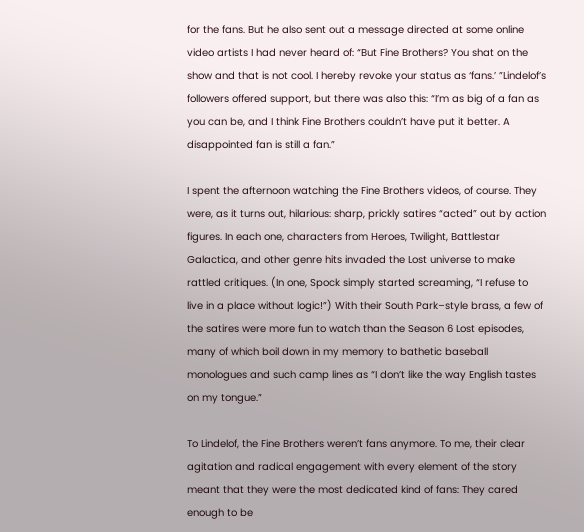for the fans. But he also sent out a message directed at some online video artists I had never heard of: “But Fine Brothers? You shat on the show and that is not cool. I hereby revoke your status as ‘fans.’ ”Lindelof’s followers offered support, but there was also this: “I’m as big of a fan as you can be, and I think Fine Brothers couldn’t have put it better. A disappointed fan is still a fan.”

I spent the afternoon watching the Fine Brothers videos, of course. They were, as it turns out, hilarious: sharp, prickly satires “acted” out by action figures. In each one, characters from Heroes, Twilight, Battlestar Galactica, and other genre hits invaded the Lost universe to make rattled critiques. (In one, Spock simply started screaming, “I refuse to live in a place without logic!”) With their South Park–style brass, a few of the satires were more fun to watch than the Season 6 Lost episodes, many of which boil down in my memory to bathetic baseball monologues and such camp lines as “I don’t like the way English tastes on my tongue.”

To Lindelof, the Fine Brothers weren’t fans anymore. To me, their clear agitation and radical engagement with every element of the story meant that they were the most dedicated kind of fans: They cared enough to be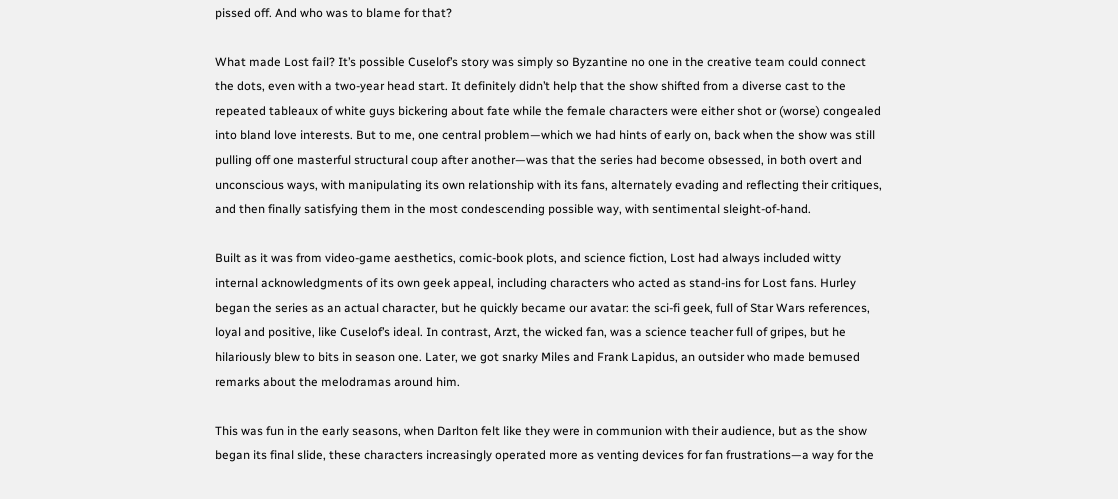pissed off. And who was to blame for that?

What made Lost fail? It’s possible Cuselof’s story was simply so Byzantine no one in the creative team could connect the dots, even with a two-year head start. It definitely didn’t help that the show shifted from a diverse cast to the repeated tableaux of white guys bickering about fate while the female characters were either shot or (worse) congealed into bland love interests. But to me, one central problem—which we had hints of early on, back when the show was still pulling off one masterful structural coup after another—was that the series had become obsessed, in both overt and unconscious ways, with manipulating its own relationship with its fans, alternately evading and reflecting their critiques, and then finally satisfying them in the most condescending possible way, with sentimental sleight-of-hand.

Built as it was from video-game aesthetics, comic-book plots, and science fiction, Lost had always included witty internal acknowledgments of its own geek appeal, including characters who acted as stand-ins for Lost fans. Hurley began the series as an actual character, but he quickly became our avatar: the sci-fi geek, full of Star Wars references, loyal and positive, like Cuselof’s ideal. In contrast, Arzt, the wicked fan, was a science teacher full of gripes, but he hilariously blew to bits in season one. Later, we got snarky Miles and Frank Lapidus, an outsider who made bemused remarks about the melodramas around him.

This was fun in the early seasons, when Darlton felt like they were in communion with their audience, but as the show began its final slide, these characters increasingly operated more as venting devices for fan frustrations—a way for the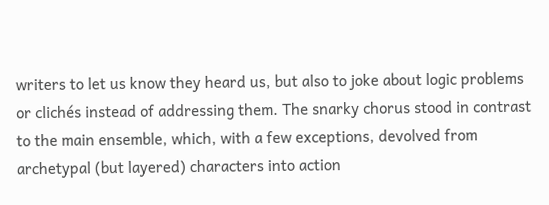writers to let us know they heard us, but also to joke about logic problems or clichés instead of addressing them. The snarky chorus stood in contrast to the main ensemble, which, with a few exceptions, devolved from archetypal (but layered) characters into action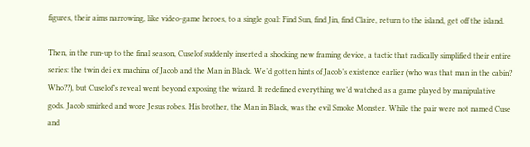figures, their aims narrowing, like video-game heroes, to a single goal: Find Sun, find Jin, find Claire, return to the island, get off the island.

Then, in the run-up to the final season, Cuselof suddenly inserted a shocking new framing device, a tactic that radically simplified their entire series: the twin dei ex machina of Jacob and the Man in Black. We’d gotten hints of Jacob’s existence earlier (who was that man in the cabin? Who??), but Cuselof’s reveal went beyond exposing the wizard. It redefined everything we’d watched as a game played by manipulative gods. Jacob smirked and wore Jesus robes. His brother, the Man in Black, was the evil Smoke Monster. While the pair were not named Cuse and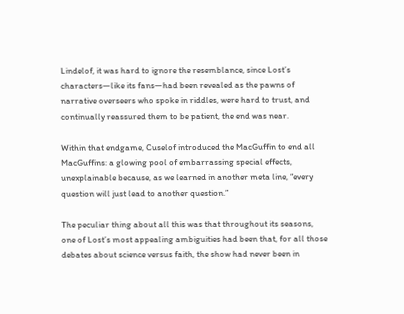Lindelof, it was hard to ignore the resemblance, since Lost’s characters—like its fans—had been revealed as the pawns of narrative overseers who spoke in riddles, were hard to trust, and continually reassured them to be patient, the end was near.

Within that endgame, Cuselof introduced the MacGuffin to end all MacGuffins: a glowing pool of embarrassing special effects, unexplainable because, as we learned in another meta line, “every question will just lead to another question.”

The peculiar thing about all this was that throughout its seasons, one of Lost’s most appealing ambiguities had been that, for all those debates about science versus faith, the show had never been in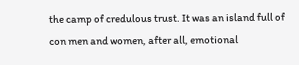the camp of credulous trust. It was an island full of con men and women, after all, emotional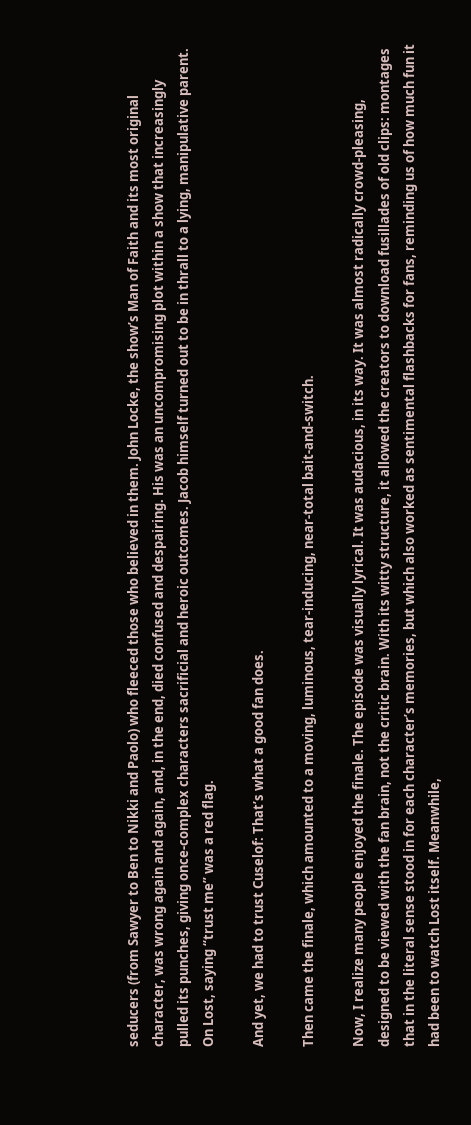seducers (from Sawyer to Ben to Nikki and Paolo) who fleeced those who believed in them. John Locke, the show’s Man of Faith and its most original character, was wrong again and again, and, in the end, died confused and despairing. His was an uncompromising plot within a show that increasingly pulled its punches, giving once-complex characters sacrificial and heroic outcomes. Jacob himself turned out to be in thrall to a lying, manipulative parent. On Lost, saying “trust me” was a red flag.

And yet, we had to trust Cuselof: That’s what a good fan does.

Then came the finale, which amounted to a moving, luminous, tear-inducing, near-total bait-and-switch.

Now, I realize many people enjoyed the finale. The episode was visually lyrical. It was audacious, in its way. It was almost radically crowd-pleasing, designed to be viewed with the fan brain, not the critic brain. With its witty structure, it allowed the creators to download fusillades of old clips: montages that in the literal sense stood in for each character’s memories, but which also worked as sentimental flashbacks for fans, reminding us of how much fun it had been to watch Lost itself. Meanwhile,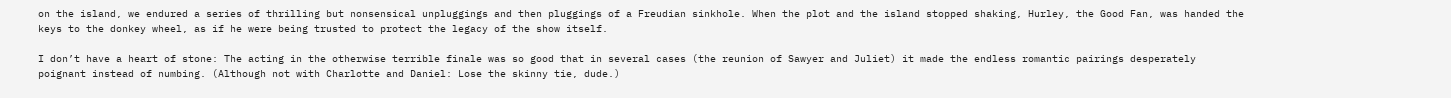on the island, we endured a series of thrilling but nonsensical unpluggings and then pluggings of a Freudian sinkhole. When the plot and the island stopped shaking, Hurley, the Good Fan, was handed the keys to the donkey wheel, as if he were being trusted to protect the legacy of the show itself.

I don’t have a heart of stone: The acting in the otherwise terrible finale was so good that in several cases (the reunion of Sawyer and Juliet) it made the endless romantic pairings desperately poignant instead of numbing. (Although not with Charlotte and Daniel: Lose the skinny tie, dude.)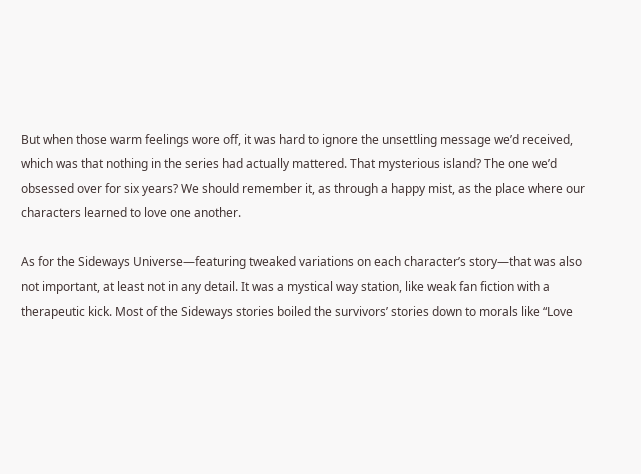But when those warm feelings wore off, it was hard to ignore the unsettling message we’d received, which was that nothing in the series had actually mattered. That mysterious island? The one we’d obsessed over for six years? We should remember it, as through a happy mist, as the place where our characters learned to love one another.

As for the Sideways Universe—featuring tweaked variations on each character’s story—that was also not important, at least not in any detail. It was a mystical way station, like weak fan fiction with a therapeutic kick. Most of the Sideways stories boiled the survivors’ stories down to morals like “Love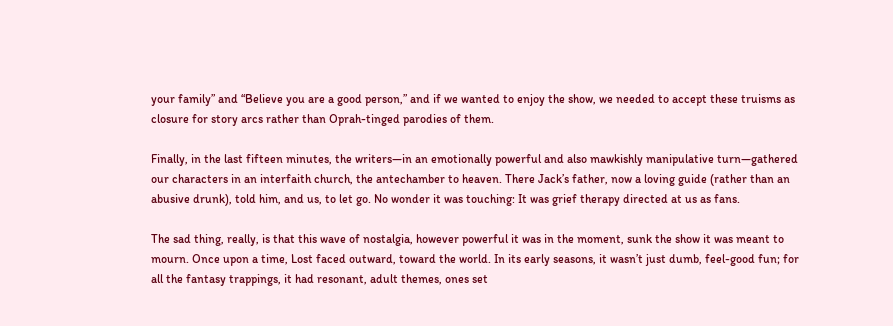your family” and “Believe you are a good person,” and if we wanted to enjoy the show, we needed to accept these truisms as closure for story arcs rather than Oprah-tinged parodies of them.

Finally, in the last fifteen minutes, the writers—in an emotionally powerful and also mawkishly manipulative turn—gathered our characters in an interfaith church, the antechamber to heaven. There Jack’s father, now a loving guide (rather than an abusive drunk), told him, and us, to let go. No wonder it was touching: It was grief therapy directed at us as fans.

The sad thing, really, is that this wave of nostalgia, however powerful it was in the moment, sunk the show it was meant to mourn. Once upon a time, Lost faced outward, toward the world. In its early seasons, it wasn’t just dumb, feel-good fun; for all the fantasy trappings, it had resonant, adult themes, ones set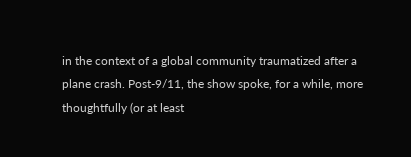in the context of a global community traumatized after a plane crash. Post-9/11, the show spoke, for a while, more thoughtfully (or at least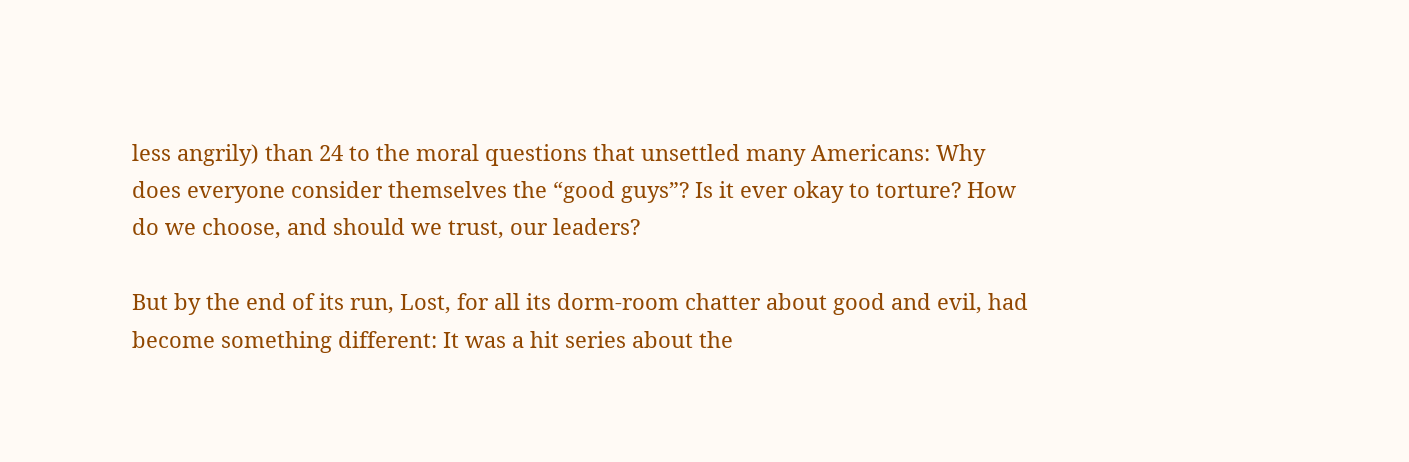less angrily) than 24 to the moral questions that unsettled many Americans: Why does everyone consider themselves the “good guys”? Is it ever okay to torture? How do we choose, and should we trust, our leaders?

But by the end of its run, Lost, for all its dorm-room chatter about good and evil, had become something different: It was a hit series about the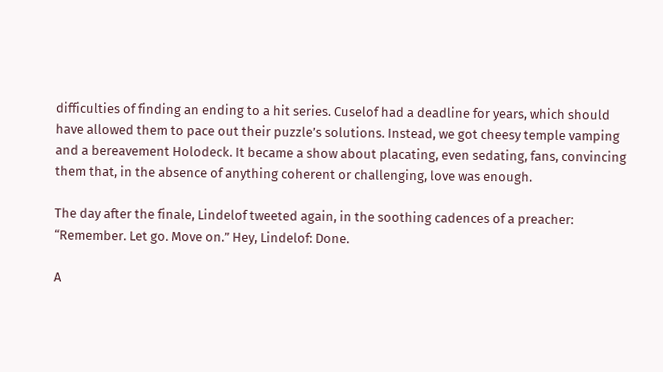difficulties of finding an ending to a hit series. Cuselof had a deadline for years, which should have allowed them to pace out their puzzle’s solutions. Instead, we got cheesy temple vamping and a bereavement Holodeck. It became a show about placating, even sedating, fans, convincing them that, in the absence of anything coherent or challenging, love was enough.

The day after the finale, Lindelof tweeted again, in the soothing cadences of a preacher: “Remember. Let go. Move on.” Hey, Lindelof: Done.

A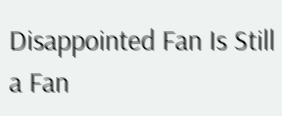Disappointed Fan Is Still a Fan